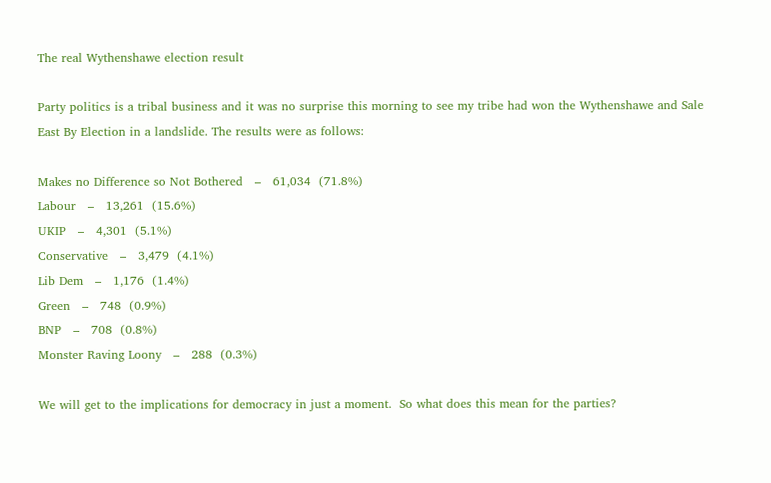The real Wythenshawe election result

Party politics is a tribal business and it was no surprise this morning to see my tribe had won the Wythenshawe and Sale East By Election in a landslide. The results were as follows:

Makes no Difference so Not Bothered   –   61,034  (71.8%)
Labour   –   13,261  (15.6%)
UKIP   –   4,301  (5.1%)
Conservative   –   3,479  (4.1%)
Lib Dem   –   1,176  (1.4%)
Green   –   748  (0.9%)
BNP   –   708  (0.8%)
Monster Raving Loony   –   288  (0.3%)

We will get to the implications for democracy in just a moment.  So what does this mean for the parties?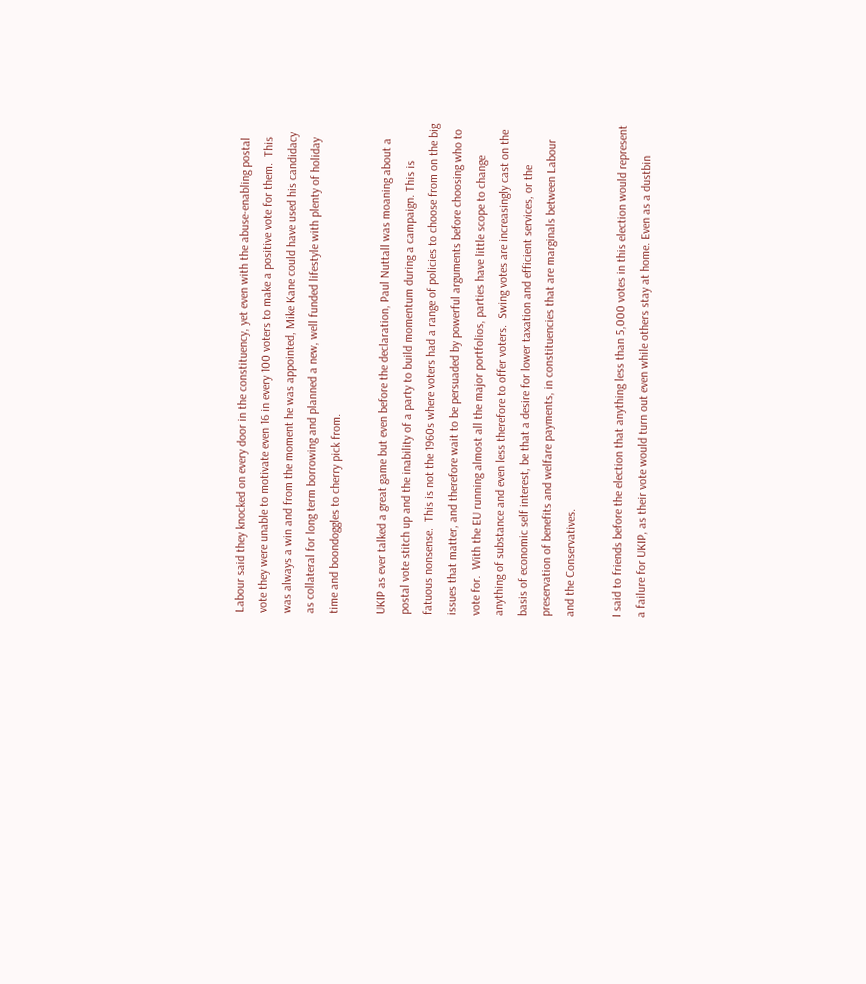Labour said they knocked on every door in the constituency, yet even with the abuse-enabling postal vote they were unable to motivate even 16 in every 100 voters to make a positive vote for them.  This was always a win and from the moment he was appointed, Mike Kane could have used his candidacy as collateral for long term borrowing and planned a new, well funded lifestyle with plenty of holiday time and boondoggles to cherry pick from.

UKIP as ever talked a great game but even before the declaration, Paul Nuttall was moaning about a postal vote stitch up and the inability of a party to build momentum during a campaign. This is fatuous nonsense.  This is not the 1960s where voters had a range of policies to choose from on the big issues that matter, and therefore wait to be persuaded by powerful arguments before choosing who to vote for.  With the EU running almost all the major portfolios, parties have little scope to change anything of substance and even less therefore to offer voters.  Swing votes are increasingly cast on the basis of economic self interest, be that a desire for lower taxation and efficient services, or the preservation of benefits and welfare payments, in constituencies that are marginals between Labour and the Conservatives.

I said to friends before the election that anything less than 5,000 votes in this election would represent a failure for UKIP, as their vote would turn out even while others stay at home. Even as a dustbin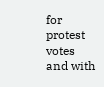for protest votes and with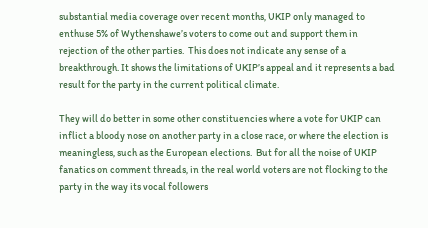substantial media coverage over recent months, UKIP only managed to enthuse 5% of Wythenshawe’s voters to come out and support them in rejection of the other parties.  This does not indicate any sense of a breakthrough. It shows the limitations of UKIP’s appeal and it represents a bad result for the party in the current political climate.

They will do better in some other constituencies where a vote for UKIP can inflict a bloody nose on another party in a close race, or where the election is meaningless, such as the European elections.  But for all the noise of UKIP fanatics on comment threads, in the real world voters are not flocking to the party in the way its vocal followers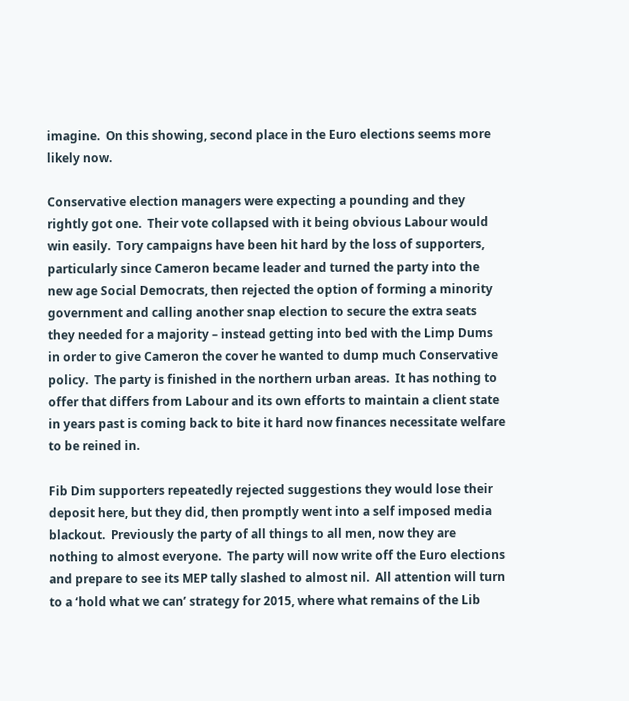imagine.  On this showing, second place in the Euro elections seems more likely now.

Conservative election managers were expecting a pounding and they rightly got one.  Their vote collapsed with it being obvious Labour would win easily.  Tory campaigns have been hit hard by the loss of supporters, particularly since Cameron became leader and turned the party into the new age Social Democrats, then rejected the option of forming a minority government and calling another snap election to secure the extra seats they needed for a majority – instead getting into bed with the Limp Dums in order to give Cameron the cover he wanted to dump much Conservative policy.  The party is finished in the northern urban areas.  It has nothing to offer that differs from Labour and its own efforts to maintain a client state in years past is coming back to bite it hard now finances necessitate welfare to be reined in.

Fib Dim supporters repeatedly rejected suggestions they would lose their deposit here, but they did, then promptly went into a self imposed media blackout.  Previously the party of all things to all men, now they are nothing to almost everyone.  The party will now write off the Euro elections and prepare to see its MEP tally slashed to almost nil.  All attention will turn to a ‘hold what we can’ strategy for 2015, where what remains of the Lib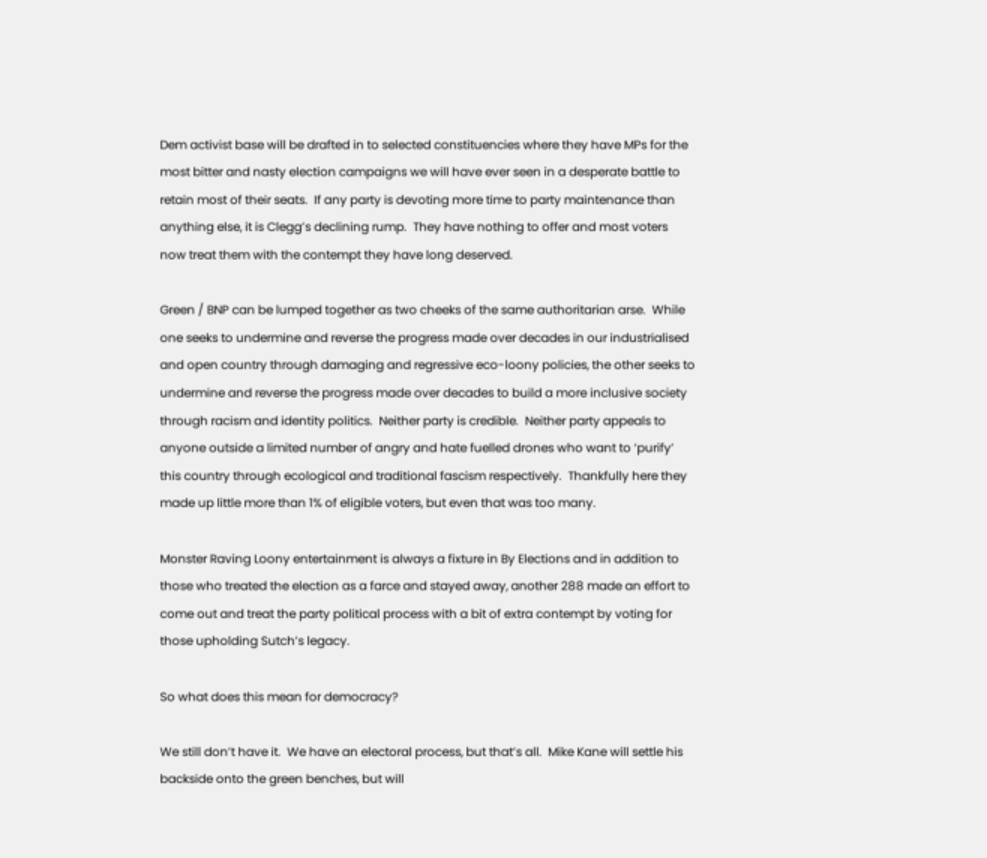Dem activist base will be drafted in to selected constituencies where they have MPs for the most bitter and nasty election campaigns we will have ever seen in a desperate battle to retain most of their seats.  If any party is devoting more time to party maintenance than anything else, it is Clegg’s declining rump.  They have nothing to offer and most voters now treat them with the contempt they have long deserved.

Green / BNP can be lumped together as two cheeks of the same authoritarian arse.  While one seeks to undermine and reverse the progress made over decades in our industrialised and open country through damaging and regressive eco-loony policies, the other seeks to undermine and reverse the progress made over decades to build a more inclusive society through racism and identity politics.  Neither party is credible.  Neither party appeals to anyone outside a limited number of angry and hate fuelled drones who want to ‘purify’ this country through ecological and traditional fascism respectively.  Thankfully here they made up little more than 1% of eligible voters, but even that was too many.

Monster Raving Loony entertainment is always a fixture in By Elections and in addition to those who treated the election as a farce and stayed away, another 288 made an effort to come out and treat the party political process with a bit of extra contempt by voting for those upholding Sutch’s legacy.

So what does this mean for democracy?

We still don’t have it.  We have an electoral process, but that’s all.  Mike Kane will settle his backside onto the green benches, but will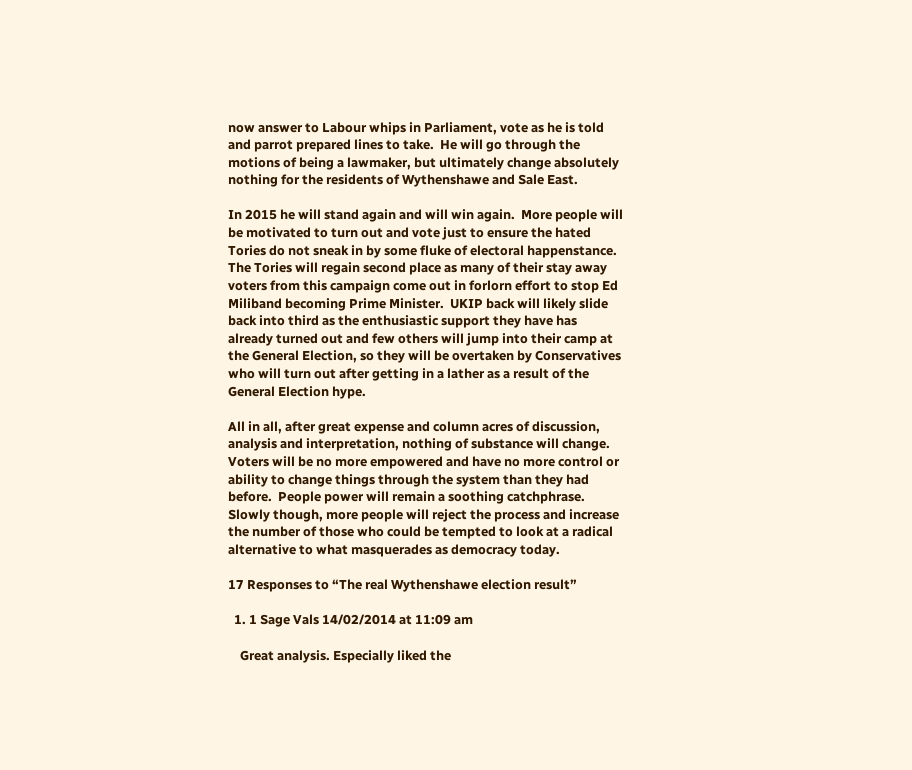now answer to Labour whips in Parliament, vote as he is told and parrot prepared lines to take.  He will go through the motions of being a lawmaker, but ultimately change absolutely nothing for the residents of Wythenshawe and Sale East.

In 2015 he will stand again and will win again.  More people will be motivated to turn out and vote just to ensure the hated Tories do not sneak in by some fluke of electoral happenstance.  The Tories will regain second place as many of their stay away voters from this campaign come out in forlorn effort to stop Ed Miliband becoming Prime Minister.  UKIP back will likely slide back into third as the enthusiastic support they have has already turned out and few others will jump into their camp at the General Election, so they will be overtaken by Conservatives who will turn out after getting in a lather as a result of the General Election hype.

All in all, after great expense and column acres of discussion, analysis and interpretation, nothing of substance will change.  Voters will be no more empowered and have no more control or ability to change things through the system than they had before.  People power will remain a soothing catchphrase.  Slowly though, more people will reject the process and increase the number of those who could be tempted to look at a radical alternative to what masquerades as democracy today.

17 Responses to “The real Wythenshawe election result”

  1. 1 Sage Vals 14/02/2014 at 11:09 am

    Great analysis. Especially liked the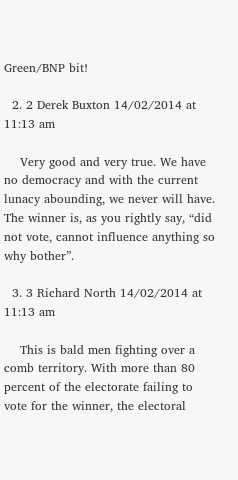Green/BNP bit!

  2. 2 Derek Buxton 14/02/2014 at 11:13 am

    Very good and very true. We have no democracy and with the current lunacy abounding, we never will have. The winner is, as you rightly say, “did not vote, cannot influence anything so why bother”.

  3. 3 Richard North 14/02/2014 at 11:13 am

    This is bald men fighting over a comb territory. With more than 80 percent of the electorate failing to vote for the winner, the electoral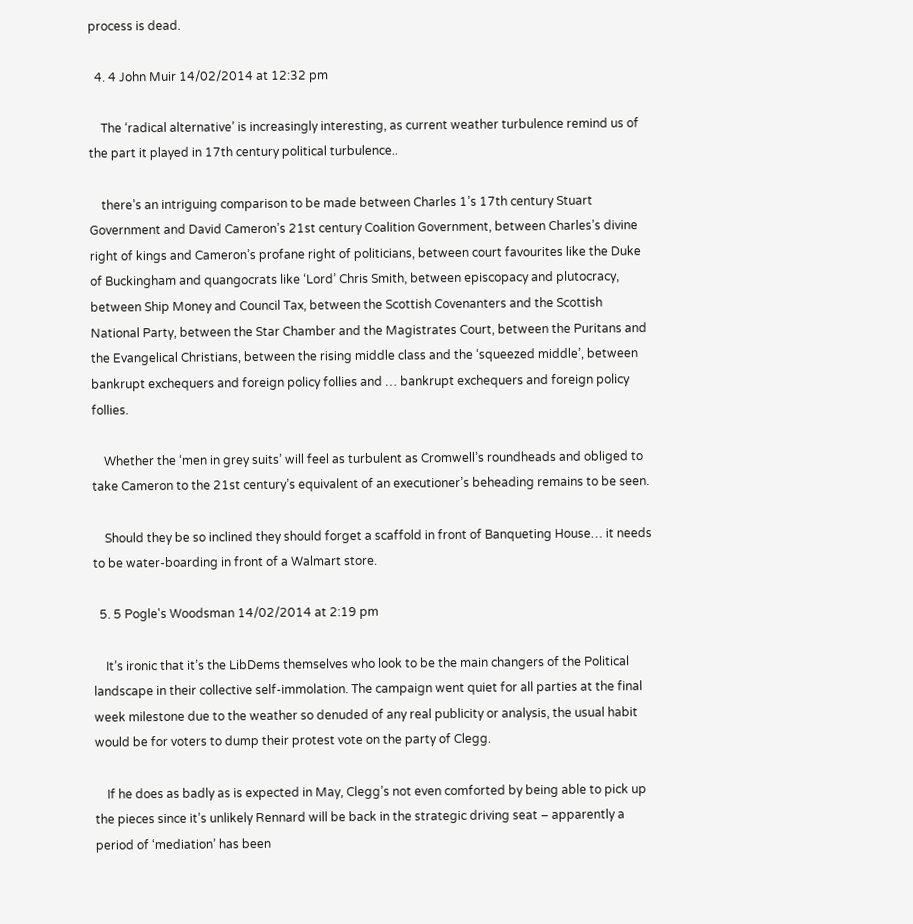process is dead.

  4. 4 John Muir 14/02/2014 at 12:32 pm

    The ‘radical alternative’ is increasingly interesting, as current weather turbulence remind us of the part it played in 17th century political turbulence..

    there’s an intriguing comparison to be made between Charles 1’s 17th century Stuart Government and David Cameron’s 21st century Coalition Government, between Charles’s divine right of kings and Cameron’s profane right of politicians, between court favourites like the Duke of Buckingham and quangocrats like ‘Lord’ Chris Smith, between episcopacy and plutocracy, between Ship Money and Council Tax, between the Scottish Covenanters and the Scottish National Party, between the Star Chamber and the Magistrates Court, between the Puritans and the Evangelical Christians, between the rising middle class and the ‘squeezed middle’, between bankrupt exchequers and foreign policy follies and … bankrupt exchequers and foreign policy follies.

    Whether the ‘men in grey suits’ will feel as turbulent as Cromwell’s roundheads and obliged to take Cameron to the 21st century’s equivalent of an executioner’s beheading remains to be seen.

    Should they be so inclined they should forget a scaffold in front of Banqueting House… it needs to be water-boarding in front of a Walmart store.

  5. 5 Pogle's Woodsman 14/02/2014 at 2:19 pm

    It’s ironic that it’s the LibDems themselves who look to be the main changers of the Political landscape in their collective self-immolation. The campaign went quiet for all parties at the final week milestone due to the weather so denuded of any real publicity or analysis, the usual habit would be for voters to dump their protest vote on the party of Clegg.

    If he does as badly as is expected in May, Clegg’s not even comforted by being able to pick up the pieces since it’s unlikely Rennard will be back in the strategic driving seat – apparently a period of ‘mediation’ has been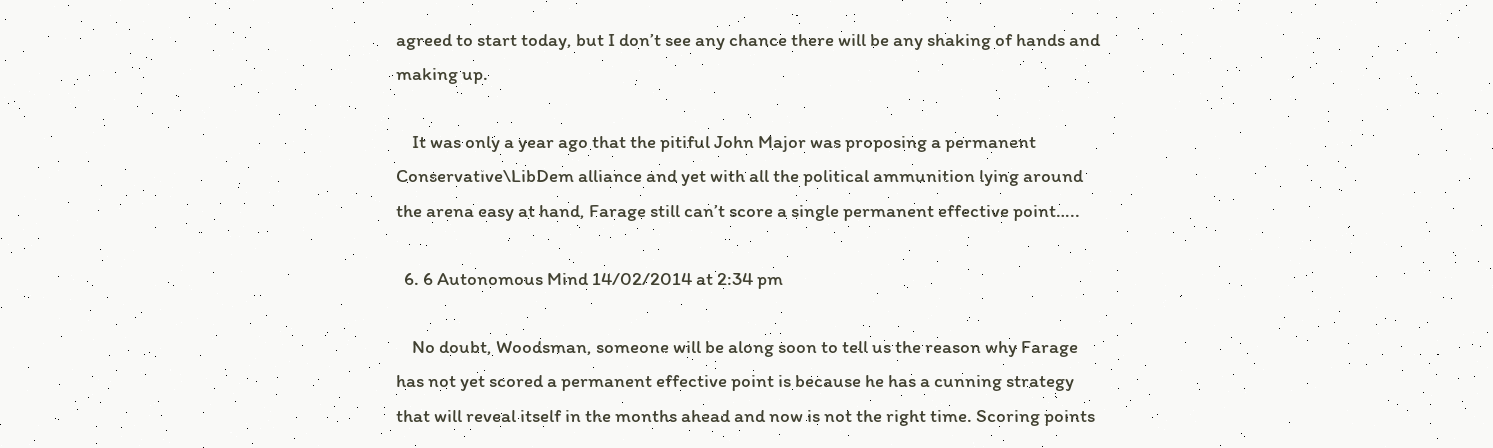agreed to start today, but I don’t see any chance there will be any shaking of hands and making up.

    It was only a year ago that the pitiful John Major was proposing a permanent Conservative\LibDem alliance and yet with all the political ammunition lying around the arena easy at hand, Farage still can’t score a single permanent effective point…..

  6. 6 Autonomous Mind 14/02/2014 at 2:34 pm

    No doubt, Woodsman, someone will be along soon to tell us the reason why Farage has not yet scored a permanent effective point is because he has a cunning strategy that will reveal itself in the months ahead and now is not the right time. Scoring points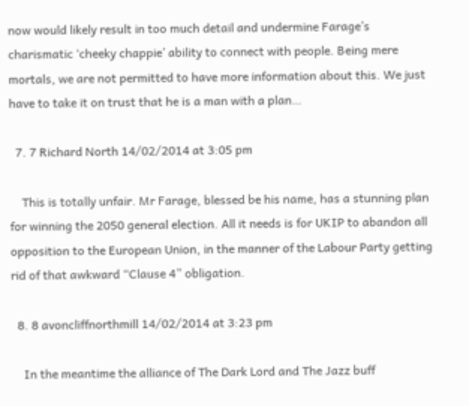now would likely result in too much detail and undermine Farage’s charismatic ‘cheeky chappie’ ability to connect with people. Being mere mortals, we are not permitted to have more information about this. We just have to take it on trust that he is a man with a plan…

  7. 7 Richard North 14/02/2014 at 3:05 pm

    This is totally unfair. Mr Farage, blessed be his name, has a stunning plan for winning the 2050 general election. All it needs is for UKIP to abandon all opposition to the European Union, in the manner of the Labour Party getting rid of that awkward “Clause 4” obligation.

  8. 8 avoncliffnorthmill 14/02/2014 at 3:23 pm

    In the meantime the alliance of The Dark Lord and The Jazz buff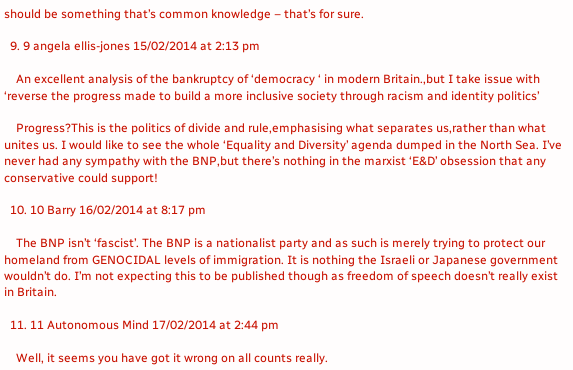should be something that’s common knowledge – that’s for sure.

  9. 9 angela ellis-jones 15/02/2014 at 2:13 pm

    An excellent analysis of the bankruptcy of ‘democracy ‘ in modern Britain.,but I take issue with ‘reverse the progress made to build a more inclusive society through racism and identity politics’

    Progress?This is the politics of divide and rule,emphasising what separates us,rather than what unites us. I would like to see the whole ‘Equality and Diversity’ agenda dumped in the North Sea. I’ve never had any sympathy with the BNP,but there’s nothing in the marxist ‘E&D’ obsession that any conservative could support!

  10. 10 Barry 16/02/2014 at 8:17 pm

    The BNP isn’t ‘fascist’. The BNP is a nationalist party and as such is merely trying to protect our homeland from GENOCIDAL levels of immigration. It is nothing the Israeli or Japanese government wouldn’t do. I’m not expecting this to be published though as freedom of speech doesn’t really exist in Britain.

  11. 11 Autonomous Mind 17/02/2014 at 2:44 pm

    Well, it seems you have got it wrong on all counts really.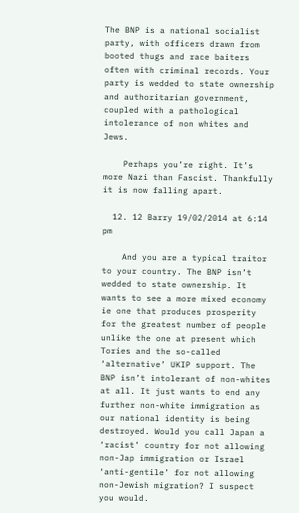The BNP is a national socialist party, with officers drawn from booted thugs and race baiters often with criminal records. Your party is wedded to state ownership and authoritarian government, coupled with a pathological intolerance of non whites and Jews.

    Perhaps you’re right. It’s more Nazi than Fascist. Thankfully it is now falling apart.

  12. 12 Barry 19/02/2014 at 6:14 pm

    And you are a typical traitor to your country. The BNP isn’t wedded to state ownership. It wants to see a more mixed economy ie one that produces prosperity for the greatest number of people unlike the one at present which Tories and the so-called ‘alternative’ UKIP support. The BNP isn’t intolerant of non-whites at all. It just wants to end any further non-white immigration as our national identity is being destroyed. Would you call Japan a ‘racist’ country for not allowing non-Jap immigration or Israel ‘anti-gentile’ for not allowing non-Jewish migration? I suspect you would.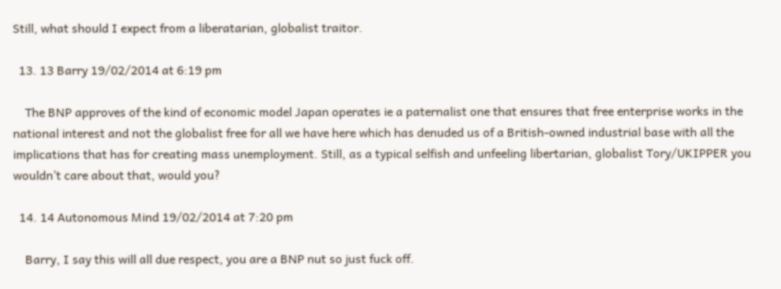Still, what should I expect from a liberatarian, globalist traitor.

  13. 13 Barry 19/02/2014 at 6:19 pm

    The BNP approves of the kind of economic model Japan operates ie a paternalist one that ensures that free enterprise works in the national interest and not the globalist free for all we have here which has denuded us of a British-owned industrial base with all the implications that has for creating mass unemployment. Still, as a typical selfish and unfeeling libertarian, globalist Tory/UKIPPER you wouldn’t care about that, would you?

  14. 14 Autonomous Mind 19/02/2014 at 7:20 pm

    Barry, I say this will all due respect, you are a BNP nut so just fuck off.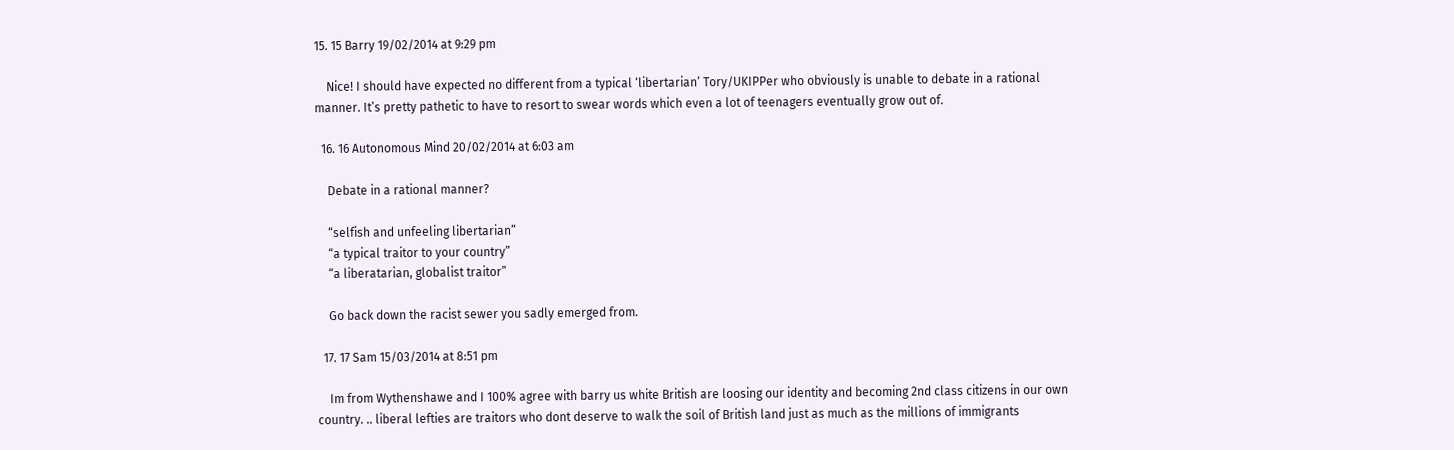15. 15 Barry 19/02/2014 at 9:29 pm

    Nice! I should have expected no different from a typical ‘libertarian’ Tory/UKIPPer who obviously is unable to debate in a rational manner. It’s pretty pathetic to have to resort to swear words which even a lot of teenagers eventually grow out of.

  16. 16 Autonomous Mind 20/02/2014 at 6:03 am

    Debate in a rational manner?

    “selfish and unfeeling libertarian”
    “a typical traitor to your country”
    “a liberatarian, globalist traitor”

    Go back down the racist sewer you sadly emerged from.

  17. 17 Sam 15/03/2014 at 8:51 pm

    Im from Wythenshawe and I 100% agree with barry us white British are loosing our identity and becoming 2nd class citizens in our own country. .. liberal lefties are traitors who dont deserve to walk the soil of British land just as much as the millions of immigrants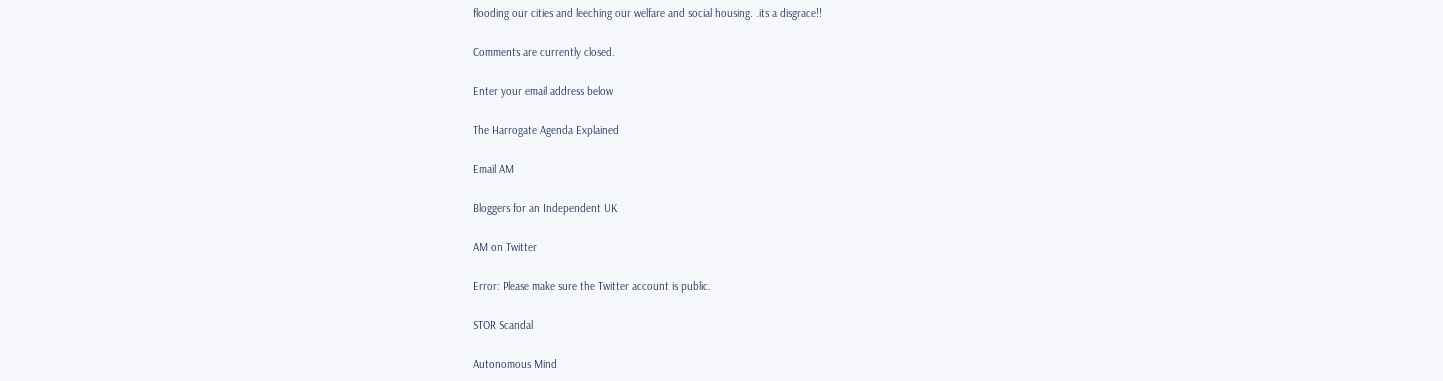flooding our cities and leeching our welfare and social housing. .its a disgrace!!

Comments are currently closed.

Enter your email address below

The Harrogate Agenda Explained

Email AM

Bloggers for an Independent UK

AM on Twitter

Error: Please make sure the Twitter account is public.

STOR Scandal

Autonomous Mind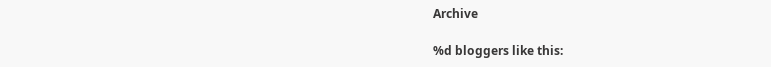Archive

%d bloggers like this: